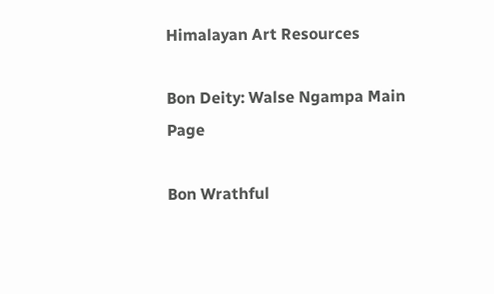Himalayan Art Resources

Bon Deity: Walse Ngampa Main Page

Bon Wrathful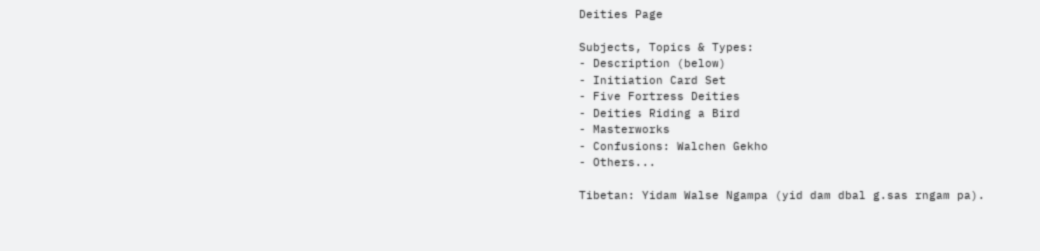Deities Page

Subjects, Topics & Types:
- Description (below)
- Initiation Card Set
- Five Fortress Deities
- Deities Riding a Bird
- Masterworks
- Confusions: Walchen Gekho
- Others...

Tibetan: Yidam Walse Ngampa (yid dam dbal g.sas rngam pa).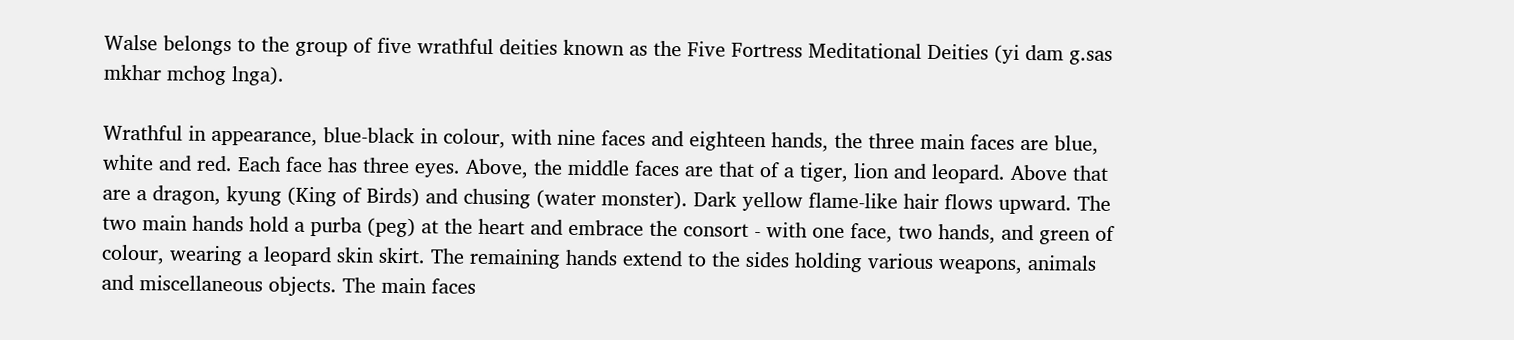Walse belongs to the group of five wrathful deities known as the Five Fortress Meditational Deities (yi dam g.sas mkhar mchog lnga).

Wrathful in appearance, blue-black in colour, with nine faces and eighteen hands, the three main faces are blue, white and red. Each face has three eyes. Above, the middle faces are that of a tiger, lion and leopard. Above that are a dragon, kyung (King of Birds) and chusing (water monster). Dark yellow flame-like hair flows upward. The two main hands hold a purba (peg) at the heart and embrace the consort - with one face, two hands, and green of colour, wearing a leopard skin skirt. The remaining hands extend to the sides holding various weapons, animals and miscellaneous objects. The main faces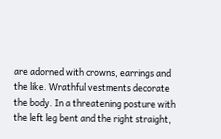are adorned with crowns, earrings and the like. Wrathful vestments decorate the body. In a threatening posture with the left leg bent and the right straight,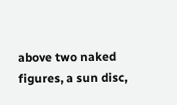above two naked figures, a sun disc,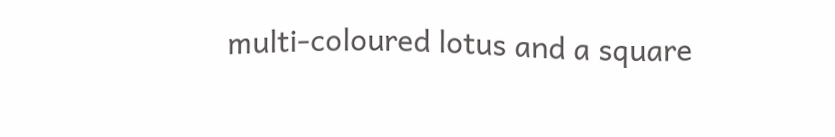multi-coloured lotus and a square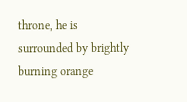throne, he is surrounded by brightly burning orange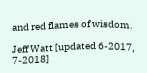and red flames of wisdom.

Jeff Watt [updated 6-2017, 7-2018]